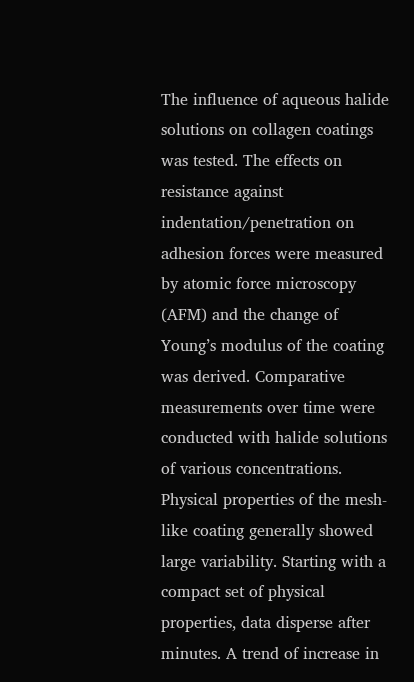The influence of aqueous halide solutions on collagen coatings was tested. The effects on resistance against indentation/penetration on adhesion forces were measured by atomic force microscopy (AFM) and the change of Young’s modulus of the coating was derived. Comparative measurements over time were conducted with halide solutions of various concentrations. Physical properties of the mesh-like coating generally showed large variability. Starting with a compact set of physical properties, data disperse after minutes. A trend of increase in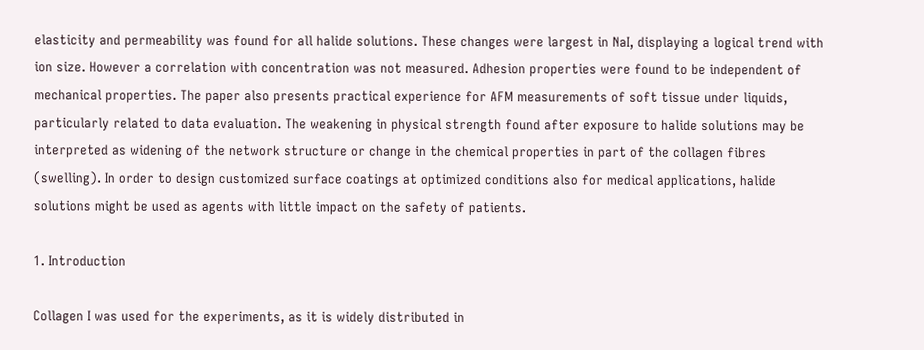elasticity and permeability was found for all halide solutions. These changes were largest in NaI, displaying a logical trend with ion size. However a correlation with concentration was not measured. Adhesion properties were found to be independent of mechanical properties. The paper also presents practical experience for AFM measurements of soft tissue under liquids, particularly related to data evaluation. The weakening in physical strength found after exposure to halide solutions may be interpreted as widening of the network structure or change in the chemical properties in part of the collagen fibres (swelling). In order to design customized surface coatings at optimized conditions also for medical applications, halide solutions might be used as agents with little impact on the safety of patients.

1. Introduction

Collagen I was used for the experiments, as it is widely distributed in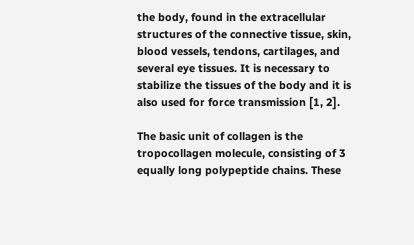the body, found in the extracellular structures of the connective tissue, skin, blood vessels, tendons, cartilages, and several eye tissues. It is necessary to stabilize the tissues of the body and it is also used for force transmission [1, 2].

The basic unit of collagen is the tropocollagen molecule, consisting of 3 equally long polypeptide chains. These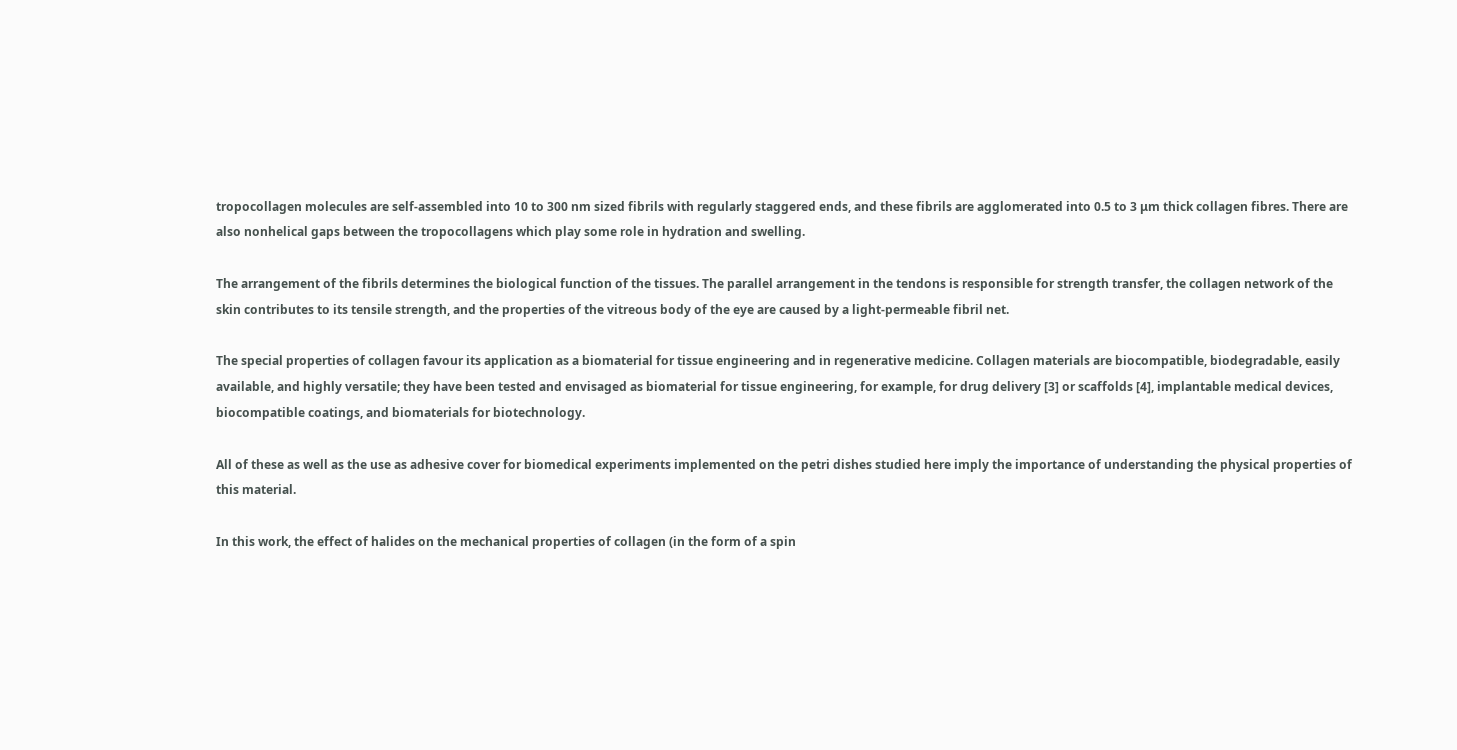tropocollagen molecules are self-assembled into 10 to 300 nm sized fibrils with regularly staggered ends, and these fibrils are agglomerated into 0.5 to 3 μm thick collagen fibres. There are also nonhelical gaps between the tropocollagens which play some role in hydration and swelling.

The arrangement of the fibrils determines the biological function of the tissues. The parallel arrangement in the tendons is responsible for strength transfer, the collagen network of the skin contributes to its tensile strength, and the properties of the vitreous body of the eye are caused by a light-permeable fibril net.

The special properties of collagen favour its application as a biomaterial for tissue engineering and in regenerative medicine. Collagen materials are biocompatible, biodegradable, easily available, and highly versatile; they have been tested and envisaged as biomaterial for tissue engineering, for example, for drug delivery [3] or scaffolds [4], implantable medical devices, biocompatible coatings, and biomaterials for biotechnology.

All of these as well as the use as adhesive cover for biomedical experiments implemented on the petri dishes studied here imply the importance of understanding the physical properties of this material.

In this work, the effect of halides on the mechanical properties of collagen (in the form of a spin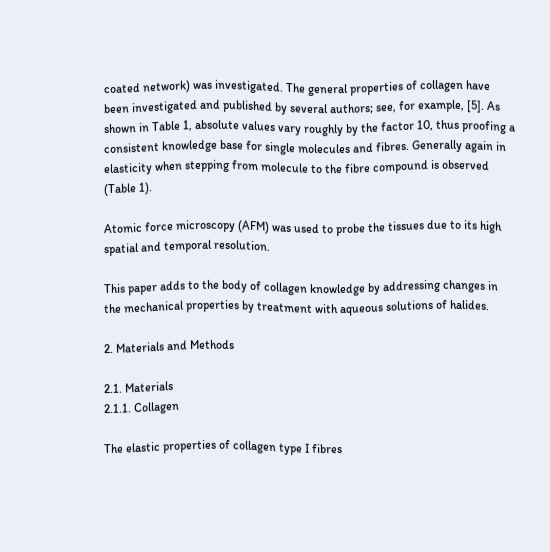coated network) was investigated. The general properties of collagen have been investigated and published by several authors; see, for example, [5]. As shown in Table 1, absolute values vary roughly by the factor 10, thus proofing a consistent knowledge base for single molecules and fibres. Generally again in elasticity when stepping from molecule to the fibre compound is observed (Table 1).

Atomic force microscopy (AFM) was used to probe the tissues due to its high spatial and temporal resolution.

This paper adds to the body of collagen knowledge by addressing changes in the mechanical properties by treatment with aqueous solutions of halides.

2. Materials and Methods

2.1. Materials
2.1.1. Collagen

The elastic properties of collagen type I fibres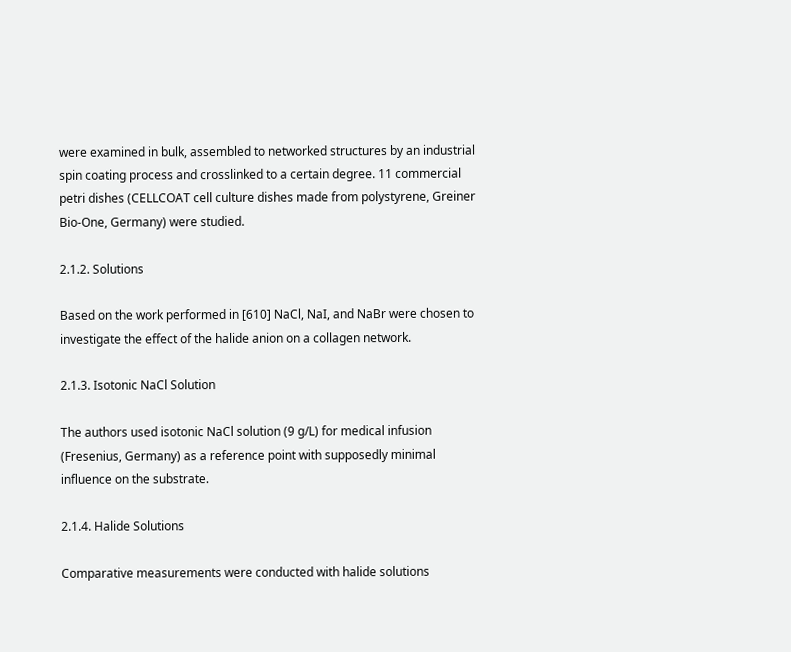were examined in bulk, assembled to networked structures by an industrial spin coating process and crosslinked to a certain degree. 11 commercial petri dishes (CELLCOAT cell culture dishes made from polystyrene, Greiner Bio-One, Germany) were studied.

2.1.2. Solutions

Based on the work performed in [610] NaCl, NaI, and NaBr were chosen to investigate the effect of the halide anion on a collagen network.

2.1.3. Isotonic NaCl Solution

The authors used isotonic NaCl solution (9 g/L) for medical infusion (Fresenius, Germany) as a reference point with supposedly minimal influence on the substrate.

2.1.4. Halide Solutions

Comparative measurements were conducted with halide solutions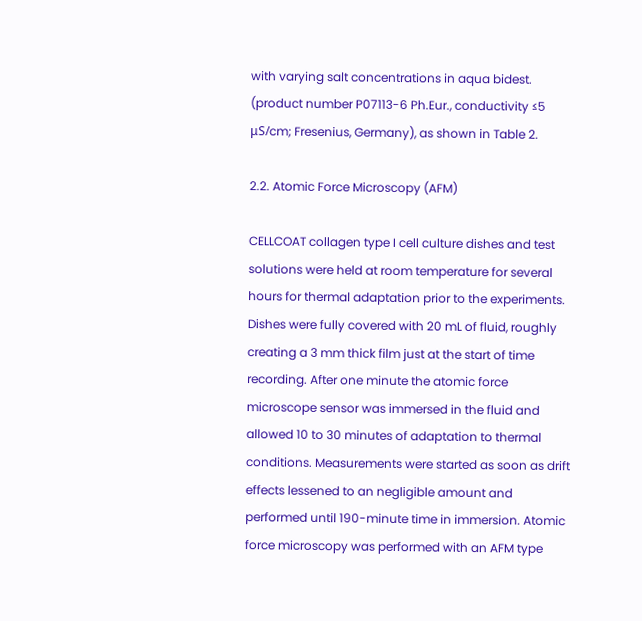with varying salt concentrations in aqua bidest. (product number P07113-6 Ph.Eur., conductivity ≤5 μS/cm; Fresenius, Germany), as shown in Table 2.

2.2. Atomic Force Microscopy (AFM)

CELLCOAT collagen type I cell culture dishes and test solutions were held at room temperature for several hours for thermal adaptation prior to the experiments. Dishes were fully covered with 20 mL of fluid, roughly creating a 3 mm thick film just at the start of time recording. After one minute the atomic force microscope sensor was immersed in the fluid and allowed 10 to 30 minutes of adaptation to thermal conditions. Measurements were started as soon as drift effects lessened to an negligible amount and performed until 190-minute time in immersion. Atomic force microscopy was performed with an AFM type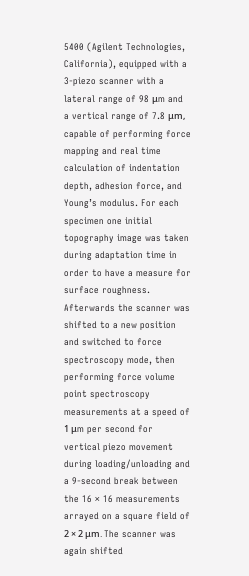5400 (Agilent Technologies, California), equipped with a 3-piezo scanner with a lateral range of 98 μm and a vertical range of 7.8 μm, capable of performing force mapping and real time calculation of indentation depth, adhesion force, and Young’s modulus. For each specimen one initial topography image was taken during adaptation time in order to have a measure for surface roughness. Afterwards the scanner was shifted to a new position and switched to force spectroscopy mode, then performing force volume point spectroscopy measurements at a speed of 1 μm per second for vertical piezo movement during loading/unloading and a 9-second break between the 16 × 16 measurements arrayed on a square field of 2 × 2 μm. The scanner was again shifted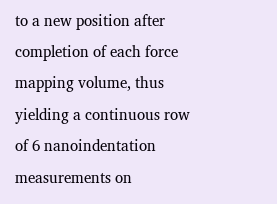to a new position after completion of each force mapping volume, thus yielding a continuous row of 6 nanoindentation measurements on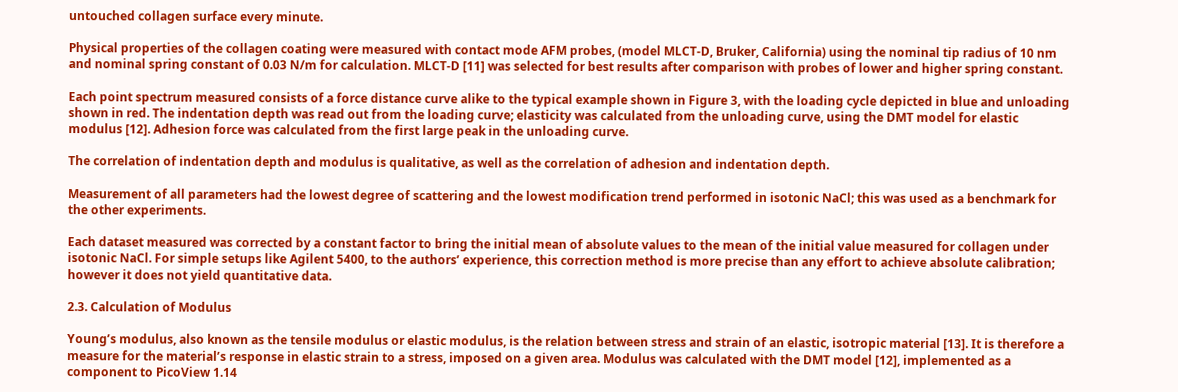untouched collagen surface every minute.

Physical properties of the collagen coating were measured with contact mode AFM probes, (model MLCT-D, Bruker, California) using the nominal tip radius of 10 nm and nominal spring constant of 0.03 N/m for calculation. MLCT-D [11] was selected for best results after comparison with probes of lower and higher spring constant.

Each point spectrum measured consists of a force distance curve alike to the typical example shown in Figure 3, with the loading cycle depicted in blue and unloading shown in red. The indentation depth was read out from the loading curve; elasticity was calculated from the unloading curve, using the DMT model for elastic modulus [12]. Adhesion force was calculated from the first large peak in the unloading curve.

The correlation of indentation depth and modulus is qualitative, as well as the correlation of adhesion and indentation depth.

Measurement of all parameters had the lowest degree of scattering and the lowest modification trend performed in isotonic NaCl; this was used as a benchmark for the other experiments.

Each dataset measured was corrected by a constant factor to bring the initial mean of absolute values to the mean of the initial value measured for collagen under isotonic NaCl. For simple setups like Agilent 5400, to the authors’ experience, this correction method is more precise than any effort to achieve absolute calibration; however it does not yield quantitative data.

2.3. Calculation of Modulus

Young’s modulus, also known as the tensile modulus or elastic modulus, is the relation between stress and strain of an elastic, isotropic material [13]. It is therefore a measure for the material’s response in elastic strain to a stress, imposed on a given area. Modulus was calculated with the DMT model [12], implemented as a component to PicoView 1.14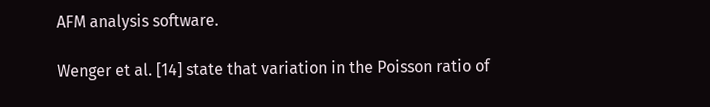AFM analysis software.

Wenger et al. [14] state that variation in the Poisson ratio of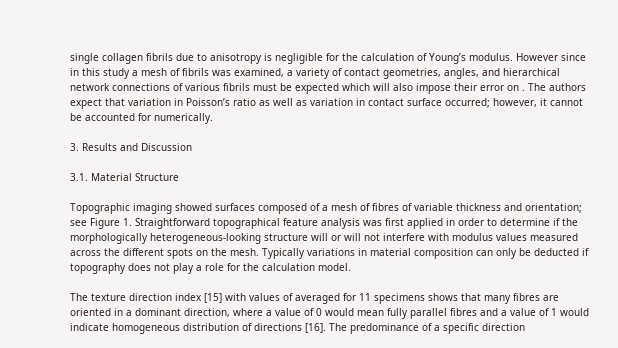single collagen fibrils due to anisotropy is negligible for the calculation of Young’s modulus. However since in this study a mesh of fibrils was examined, a variety of contact geometries, angles, and hierarchical network connections of various fibrils must be expected which will also impose their error on . The authors expect that variation in Poisson’s ratio as well as variation in contact surface occurred; however, it cannot be accounted for numerically.

3. Results and Discussion

3.1. Material Structure

Topographic imaging showed surfaces composed of a mesh of fibres of variable thickness and orientation; see Figure 1. Straightforward topographical feature analysis was first applied in order to determine if the morphologically heterogeneous-looking structure will or will not interfere with modulus values measured across the different spots on the mesh. Typically variations in material composition can only be deducted if topography does not play a role for the calculation model.

The texture direction index [15] with values of averaged for 11 specimens shows that many fibres are oriented in a dominant direction, where a value of 0 would mean fully parallel fibres and a value of 1 would indicate homogeneous distribution of directions [16]. The predominance of a specific direction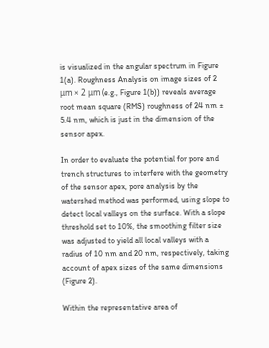is visualized in the angular spectrum in Figure 1(a). Roughness Analysis on image sizes of 2 μm × 2 μm (e.g., Figure 1(b)) reveals average root mean square (RMS) roughness of 24 nm ± 5.4 nm, which is just in the dimension of the sensor apex.

In order to evaluate the potential for pore and trench structures to interfere with the geometry of the sensor apex, pore analysis by the watershed method was performed, using slope to detect local valleys on the surface. With a slope threshold set to 10%, the smoothing filter size was adjusted to yield all local valleys with a radius of 10 nm and 20 nm, respectively, taking account of apex sizes of the same dimensions (Figure 2).

Within the representative area of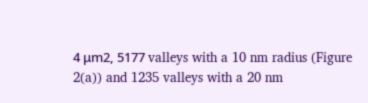4 μm2, 5177 valleys with a 10 nm radius (Figure 2(a)) and 1235 valleys with a 20 nm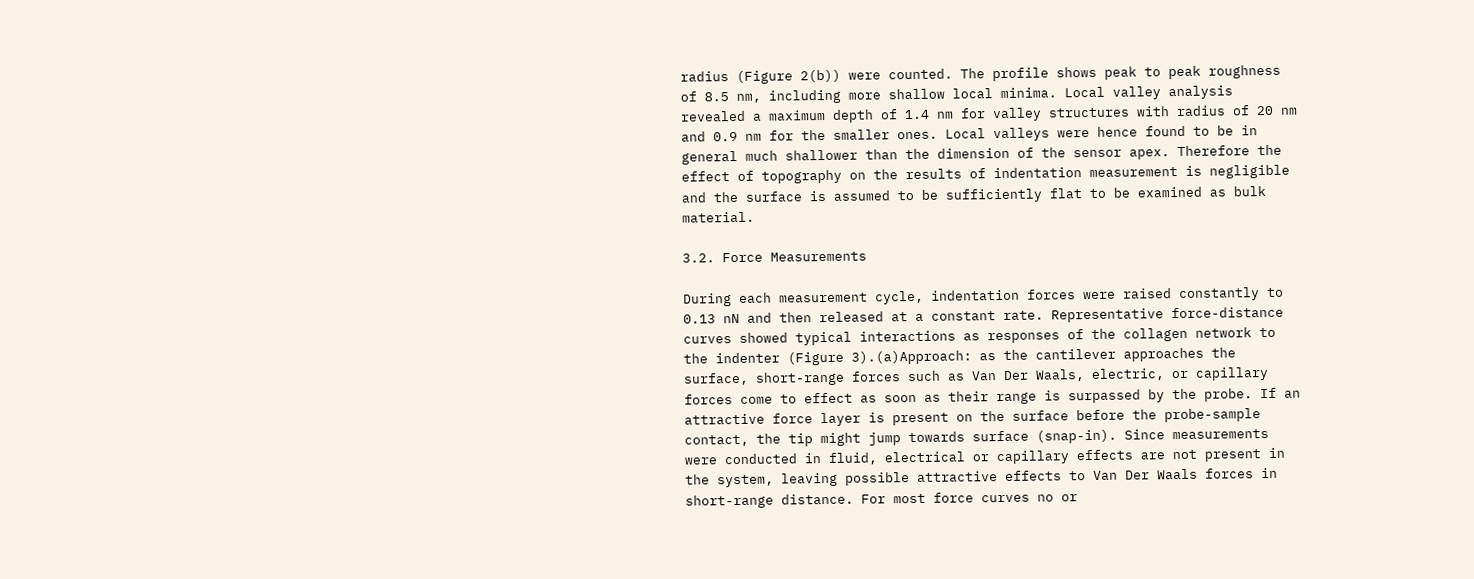radius (Figure 2(b)) were counted. The profile shows peak to peak roughness of 8.5 nm, including more shallow local minima. Local valley analysis revealed a maximum depth of 1.4 nm for valley structures with radius of 20 nm and 0.9 nm for the smaller ones. Local valleys were hence found to be in general much shallower than the dimension of the sensor apex. Therefore the effect of topography on the results of indentation measurement is negligible and the surface is assumed to be sufficiently flat to be examined as bulk material.

3.2. Force Measurements

During each measurement cycle, indentation forces were raised constantly to 0.13 nN and then released at a constant rate. Representative force-distance curves showed typical interactions as responses of the collagen network to the indenter (Figure 3).(a)Approach: as the cantilever approaches the surface, short-range forces such as Van Der Waals, electric, or capillary forces come to effect as soon as their range is surpassed by the probe. If an attractive force layer is present on the surface before the probe-sample contact, the tip might jump towards surface (snap-in). Since measurements were conducted in fluid, electrical or capillary effects are not present in the system, leaving possible attractive effects to Van Der Waals forces in short-range distance. For most force curves no or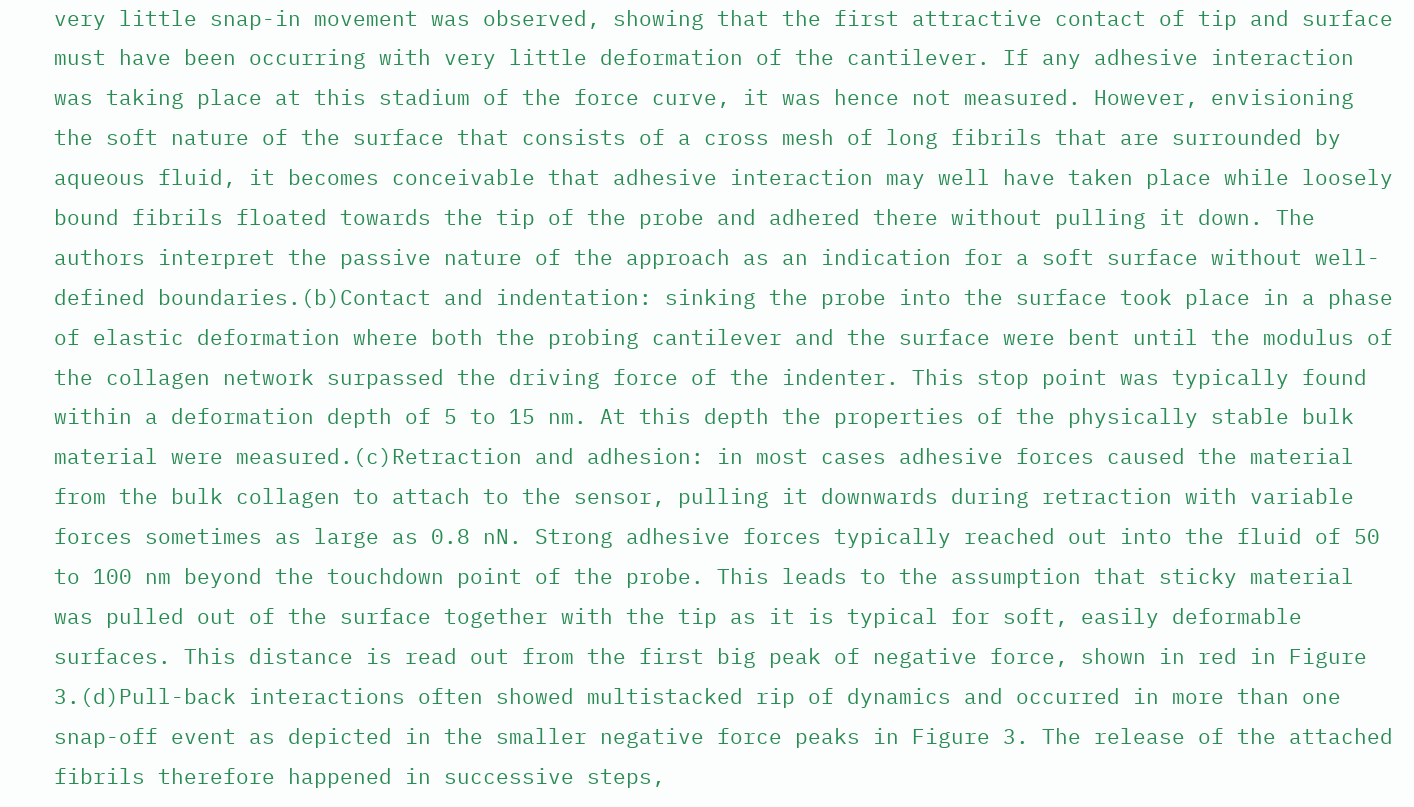very little snap-in movement was observed, showing that the first attractive contact of tip and surface must have been occurring with very little deformation of the cantilever. If any adhesive interaction was taking place at this stadium of the force curve, it was hence not measured. However, envisioning the soft nature of the surface that consists of a cross mesh of long fibrils that are surrounded by aqueous fluid, it becomes conceivable that adhesive interaction may well have taken place while loosely bound fibrils floated towards the tip of the probe and adhered there without pulling it down. The authors interpret the passive nature of the approach as an indication for a soft surface without well-defined boundaries.(b)Contact and indentation: sinking the probe into the surface took place in a phase of elastic deformation where both the probing cantilever and the surface were bent until the modulus of the collagen network surpassed the driving force of the indenter. This stop point was typically found within a deformation depth of 5 to 15 nm. At this depth the properties of the physically stable bulk material were measured.(c)Retraction and adhesion: in most cases adhesive forces caused the material from the bulk collagen to attach to the sensor, pulling it downwards during retraction with variable forces sometimes as large as 0.8 nN. Strong adhesive forces typically reached out into the fluid of 50 to 100 nm beyond the touchdown point of the probe. This leads to the assumption that sticky material was pulled out of the surface together with the tip as it is typical for soft, easily deformable surfaces. This distance is read out from the first big peak of negative force, shown in red in Figure 3.(d)Pull-back interactions often showed multistacked rip of dynamics and occurred in more than one snap-off event as depicted in the smaller negative force peaks in Figure 3. The release of the attached fibrils therefore happened in successive steps,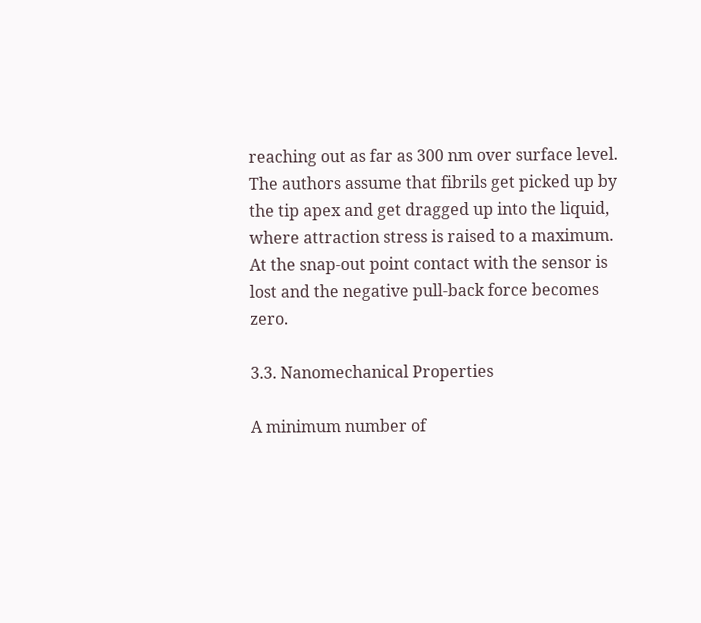reaching out as far as 300 nm over surface level. The authors assume that fibrils get picked up by the tip apex and get dragged up into the liquid, where attraction stress is raised to a maximum. At the snap-out point contact with the sensor is lost and the negative pull-back force becomes zero.

3.3. Nanomechanical Properties

A minimum number of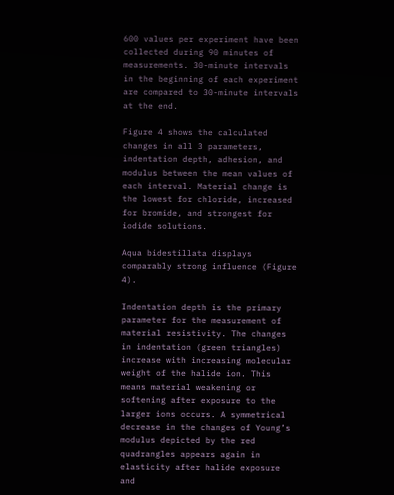600 values per experiment have been collected during 90 minutes of measurements. 30-minute intervals in the beginning of each experiment are compared to 30-minute intervals at the end.

Figure 4 shows the calculated changes in all 3 parameters, indentation depth, adhesion, and modulus between the mean values of each interval. Material change is the lowest for chloride, increased for bromide, and strongest for iodide solutions.

Aqua bidestillata displays comparably strong influence (Figure 4).

Indentation depth is the primary parameter for the measurement of material resistivity. The changes in indentation (green triangles) increase with increasing molecular weight of the halide ion. This means material weakening or softening after exposure to the larger ions occurs. A symmetrical decrease in the changes of Young’s modulus depicted by the red quadrangles appears again in elasticity after halide exposure and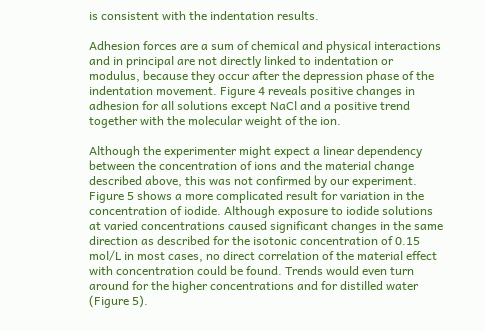is consistent with the indentation results.

Adhesion forces are a sum of chemical and physical interactions and in principal are not directly linked to indentation or modulus, because they occur after the depression phase of the indentation movement. Figure 4 reveals positive changes in adhesion for all solutions except NaCl and a positive trend together with the molecular weight of the ion.

Although the experimenter might expect a linear dependency between the concentration of ions and the material change described above, this was not confirmed by our experiment. Figure 5 shows a more complicated result for variation in the concentration of iodide. Although exposure to iodide solutions at varied concentrations caused significant changes in the same direction as described for the isotonic concentration of 0.15 mol/L in most cases, no direct correlation of the material effect with concentration could be found. Trends would even turn around for the higher concentrations and for distilled water (Figure 5).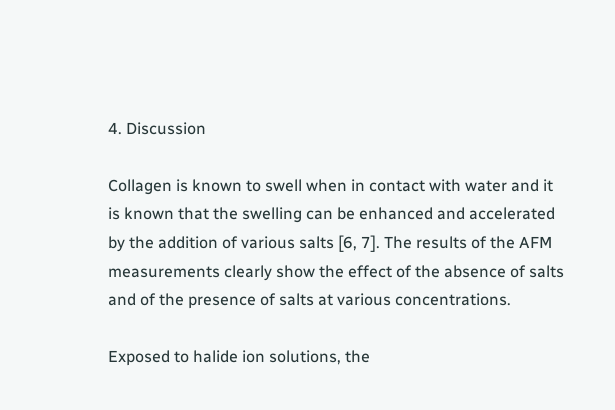4. Discussion

Collagen is known to swell when in contact with water and it is known that the swelling can be enhanced and accelerated by the addition of various salts [6, 7]. The results of the AFM measurements clearly show the effect of the absence of salts and of the presence of salts at various concentrations.

Exposed to halide ion solutions, the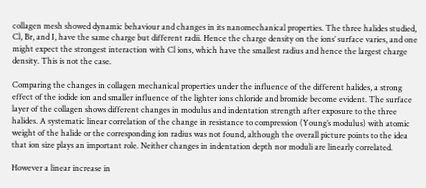collagen mesh showed dynamic behaviour and changes in its nanomechanical properties. The three halides studied, Cl, Br, and I, have the same charge but different radii. Hence the charge density on the ions’ surface varies, and one might expect the strongest interaction with Cl ions, which have the smallest radius and hence the largest charge density. This is not the case.

Comparing the changes in collagen mechanical properties under the influence of the different halides, a strong effect of the iodide ion and smaller influence of the lighter ions chloride and bromide become evident. The surface layer of the collagen shows different changes in modulus and indentation strength after exposure to the three halides. A systematic linear correlation of the change in resistance to compression (Young’s modulus) with atomic weight of the halide or the corresponding ion radius was not found, although the overall picture points to the idea that ion size plays an important role. Neither changes in indentation depth nor moduli are linearly correlated.

However a linear increase in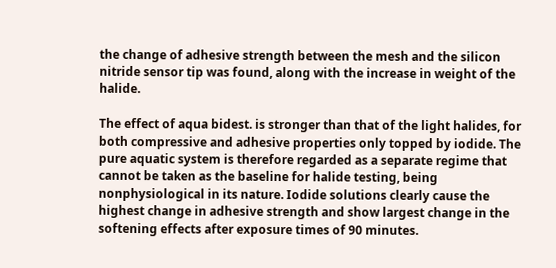the change of adhesive strength between the mesh and the silicon nitride sensor tip was found, along with the increase in weight of the halide.

The effect of aqua bidest. is stronger than that of the light halides, for both compressive and adhesive properties only topped by iodide. The pure aquatic system is therefore regarded as a separate regime that cannot be taken as the baseline for halide testing, being nonphysiological in its nature. Iodide solutions clearly cause the highest change in adhesive strength and show largest change in the softening effects after exposure times of 90 minutes.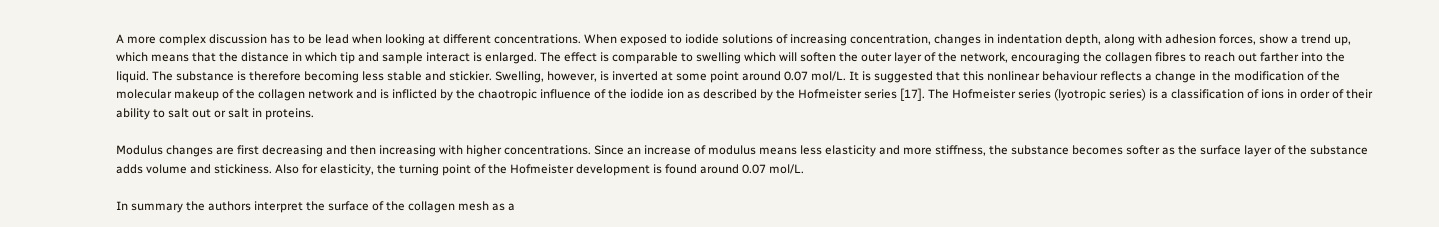A more complex discussion has to be lead when looking at different concentrations. When exposed to iodide solutions of increasing concentration, changes in indentation depth, along with adhesion forces, show a trend up, which means that the distance in which tip and sample interact is enlarged. The effect is comparable to swelling which will soften the outer layer of the network, encouraging the collagen fibres to reach out farther into the liquid. The substance is therefore becoming less stable and stickier. Swelling, however, is inverted at some point around 0.07 mol/L. It is suggested that this nonlinear behaviour reflects a change in the modification of the molecular makeup of the collagen network and is inflicted by the chaotropic influence of the iodide ion as described by the Hofmeister series [17]. The Hofmeister series (lyotropic series) is a classification of ions in order of their ability to salt out or salt in proteins.

Modulus changes are first decreasing and then increasing with higher concentrations. Since an increase of modulus means less elasticity and more stiffness, the substance becomes softer as the surface layer of the substance adds volume and stickiness. Also for elasticity, the turning point of the Hofmeister development is found around 0.07 mol/L.

In summary the authors interpret the surface of the collagen mesh as a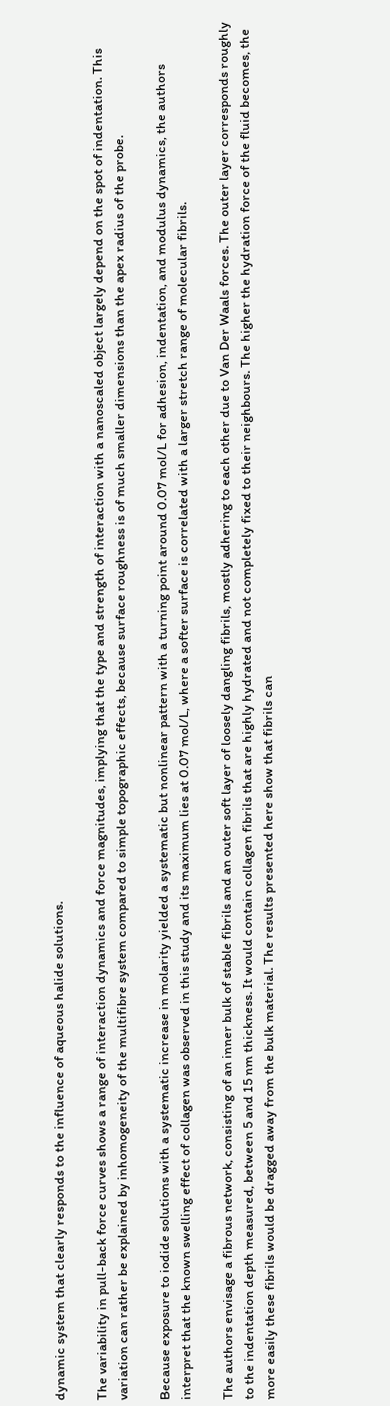dynamic system that clearly responds to the influence of aqueous halide solutions.

The variability in pull-back force curves shows a range of interaction dynamics and force magnitudes, implying that the type and strength of interaction with a nanoscaled object largely depend on the spot of indentation. This variation can rather be explained by inhomogeneity of the multifibre system compared to simple topographic effects, because surface roughness is of much smaller dimensions than the apex radius of the probe.

Because exposure to iodide solutions with a systematic increase in molarity yielded a systematic but nonlinear pattern with a turning point around 0.07 mol/L for adhesion, indentation, and modulus dynamics, the authors interpret that the known swelling effect of collagen was observed in this study and its maximum lies at 0.07 mol/L, where a softer surface is correlated with a larger stretch range of molecular fibrils.

The authors envisage a fibrous network, consisting of an inner bulk of stable fibrils and an outer soft layer of loosely dangling fibrils, mostly adhering to each other due to Van Der Waals forces. The outer layer corresponds roughly to the indentation depth measured, between 5 and 15 nm thickness. It would contain collagen fibrils that are highly hydrated and not completely fixed to their neighbours. The higher the hydration force of the fluid becomes, the more easily these fibrils would be dragged away from the bulk material. The results presented here show that fibrils can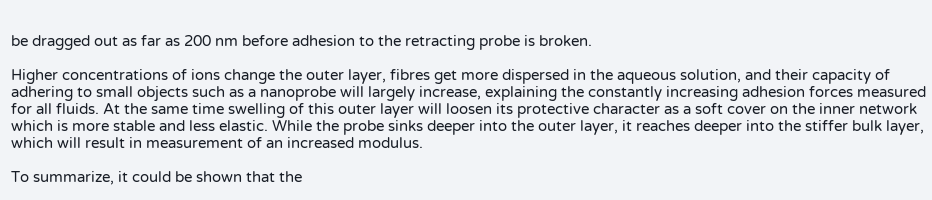be dragged out as far as 200 nm before adhesion to the retracting probe is broken.

Higher concentrations of ions change the outer layer, fibres get more dispersed in the aqueous solution, and their capacity of adhering to small objects such as a nanoprobe will largely increase, explaining the constantly increasing adhesion forces measured for all fluids. At the same time swelling of this outer layer will loosen its protective character as a soft cover on the inner network which is more stable and less elastic. While the probe sinks deeper into the outer layer, it reaches deeper into the stiffer bulk layer, which will result in measurement of an increased modulus.

To summarize, it could be shown that the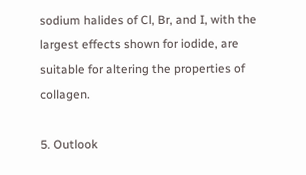sodium halides of Cl, Br, and I, with the largest effects shown for iodide, are suitable for altering the properties of collagen.

5. Outlook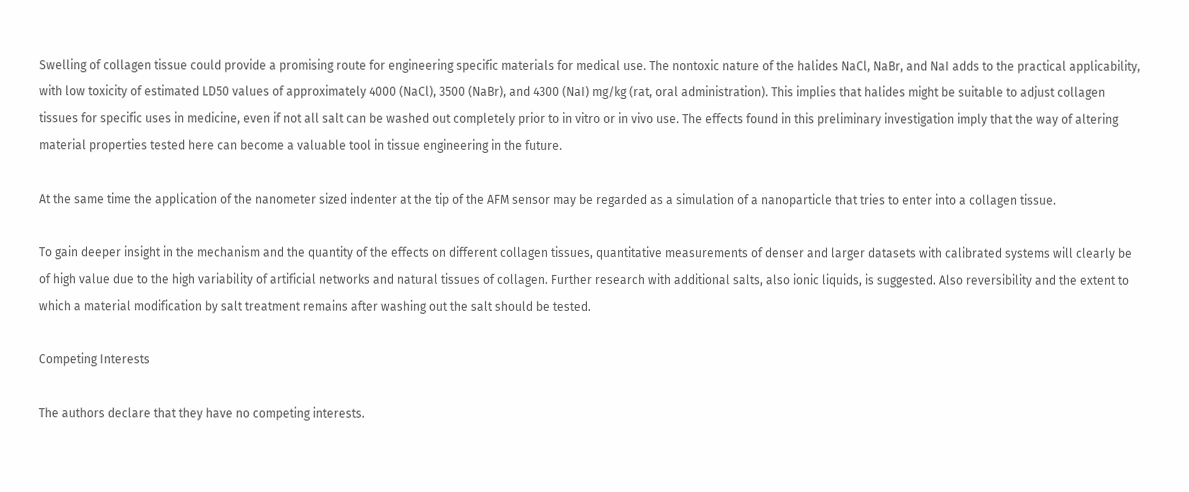Swelling of collagen tissue could provide a promising route for engineering specific materials for medical use. The nontoxic nature of the halides NaCl, NaBr, and NaI adds to the practical applicability, with low toxicity of estimated LD50 values of approximately 4000 (NaCl), 3500 (NaBr), and 4300 (NaI) mg/kg (rat, oral administration). This implies that halides might be suitable to adjust collagen tissues for specific uses in medicine, even if not all salt can be washed out completely prior to in vitro or in vivo use. The effects found in this preliminary investigation imply that the way of altering material properties tested here can become a valuable tool in tissue engineering in the future.

At the same time the application of the nanometer sized indenter at the tip of the AFM sensor may be regarded as a simulation of a nanoparticle that tries to enter into a collagen tissue.

To gain deeper insight in the mechanism and the quantity of the effects on different collagen tissues, quantitative measurements of denser and larger datasets with calibrated systems will clearly be of high value due to the high variability of artificial networks and natural tissues of collagen. Further research with additional salts, also ionic liquids, is suggested. Also reversibility and the extent to which a material modification by salt treatment remains after washing out the salt should be tested.

Competing Interests

The authors declare that they have no competing interests.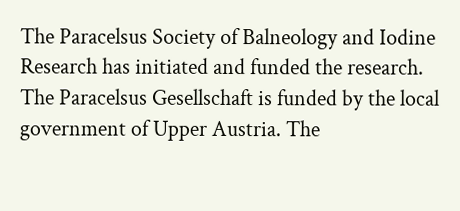The Paracelsus Society of Balneology and Iodine Research has initiated and funded the research. The Paracelsus Gesellschaft is funded by the local government of Upper Austria. The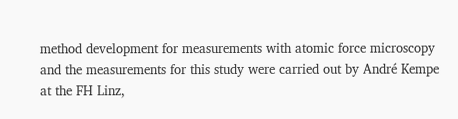method development for measurements with atomic force microscopy and the measurements for this study were carried out by André Kempe at the FH Linz,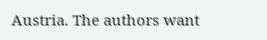Austria. The authors want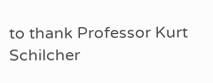to thank Professor Kurt Schilcher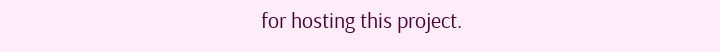for hosting this project.